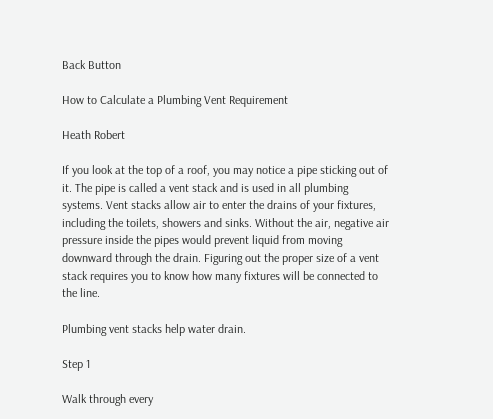Back Button

How to Calculate a Plumbing Vent Requirement

Heath Robert

If you look at the top of a roof, you may notice a pipe sticking out of it. The pipe is called a vent stack and is used in all plumbing systems. Vent stacks allow air to enter the drains of your fixtures, including the toilets, showers and sinks. Without the air, negative air pressure inside the pipes would prevent liquid from moving downward through the drain. Figuring out the proper size of a vent stack requires you to know how many fixtures will be connected to the line.

Plumbing vent stacks help water drain.

Step 1

Walk through every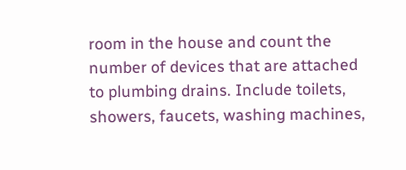room in the house and count the number of devices that are attached to plumbing drains. Include toilets, showers, faucets, washing machines,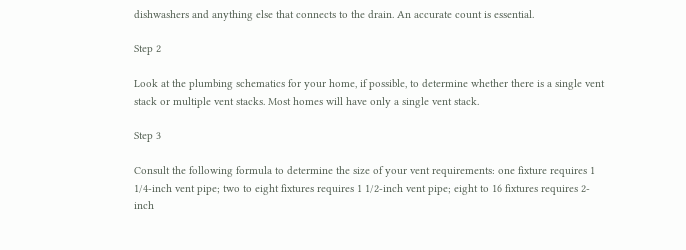dishwashers and anything else that connects to the drain. An accurate count is essential.

Step 2

Look at the plumbing schematics for your home, if possible, to determine whether there is a single vent stack or multiple vent stacks. Most homes will have only a single vent stack.

Step 3

Consult the following formula to determine the size of your vent requirements: one fixture requires 1 1/4-inch vent pipe; two to eight fixtures requires 1 1/2-inch vent pipe; eight to 16 fixtures requires 2-inch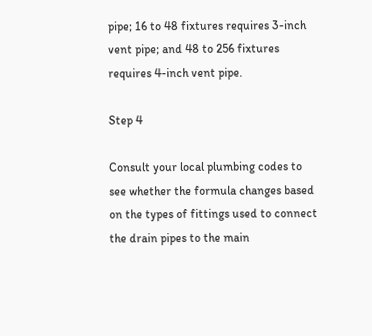pipe; 16 to 48 fixtures requires 3-inch vent pipe; and 48 to 256 fixtures requires 4-inch vent pipe.

Step 4

Consult your local plumbing codes to see whether the formula changes based on the types of fittings used to connect the drain pipes to the main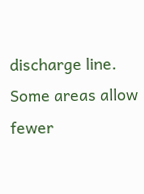discharge line. Some areas allow fewer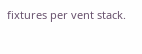fixtures per vent stack.